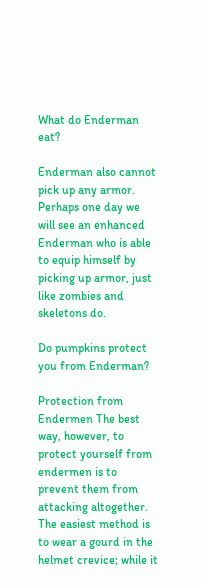What do Enderman eat?

Enderman also cannot pick up any armor. Perhaps one day we will see an enhanced Enderman who is able to equip himself by picking up armor, just like zombies and skeletons do.

Do pumpkins protect you from Enderman?

Protection from Endermen The best way, however, to protect yourself from endermen is to prevent them from attacking altogether. The easiest method is to wear a gourd in the helmet crevice; while it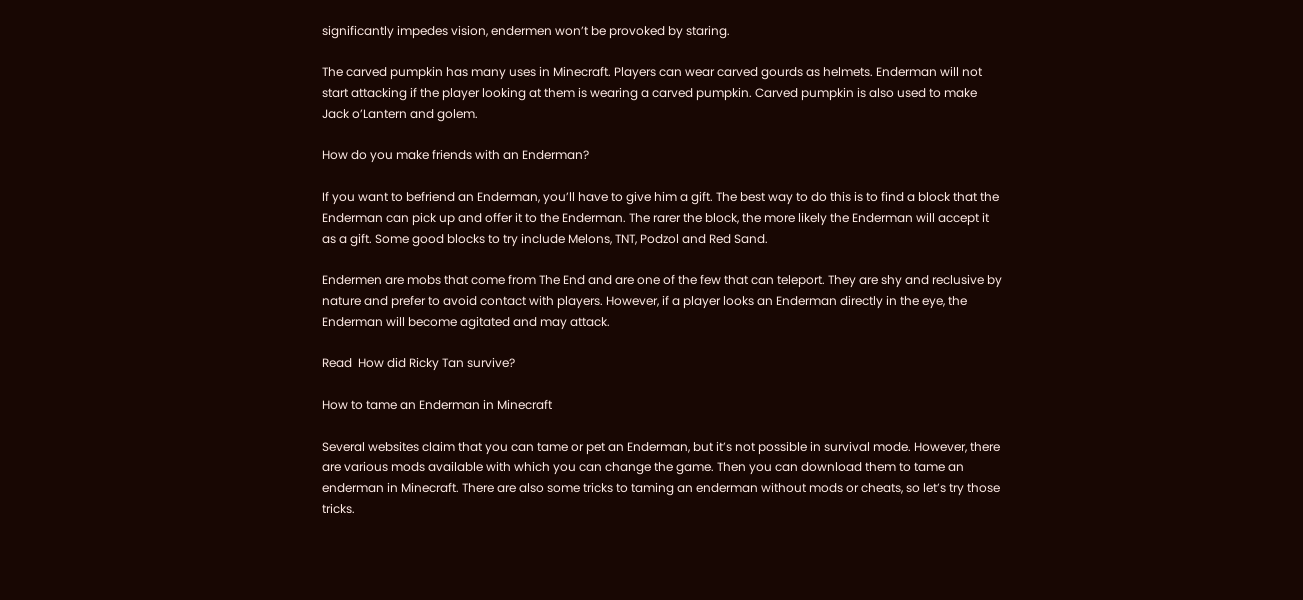significantly impedes vision, endermen won’t be provoked by staring.

The carved pumpkin has many uses in Minecraft. Players can wear carved gourds as helmets. Enderman will not start attacking if the player looking at them is wearing a carved pumpkin. Carved pumpkin is also used to make Jack o’Lantern and golem.

How do you make friends with an Enderman?

If you want to befriend an Enderman, you’ll have to give him a gift. The best way to do this is to find a block that the Enderman can pick up and offer it to the Enderman. The rarer the block, the more likely the Enderman will accept it as a gift. Some good blocks to try include Melons, TNT, Podzol and Red Sand.

Endermen are mobs that come from The End and are one of the few that can teleport. They are shy and reclusive by nature and prefer to avoid contact with players. However, if a player looks an Enderman directly in the eye, the Enderman will become agitated and may attack.

Read  How did Ricky Tan survive?

How to tame an Enderman in Minecraft

Several websites claim that you can tame or pet an Enderman, but it’s not possible in survival mode. However, there are various mods available with which you can change the game. Then you can download them to tame an enderman in Minecraft. There are also some tricks to taming an enderman without mods or cheats, so let’s try those tricks.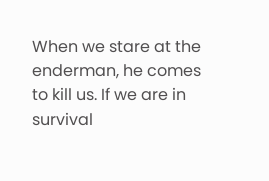When we stare at the enderman, he comes to kill us. If we are in survival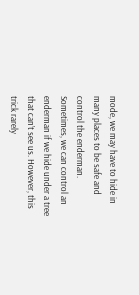mode, we may have to hide in many places to be safe and control the enderman. Sometimes, we can control an enderman if we hide under a tree that can’t see us. However, this trick rarely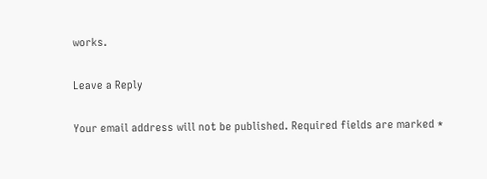works.

Leave a Reply

Your email address will not be published. Required fields are marked *